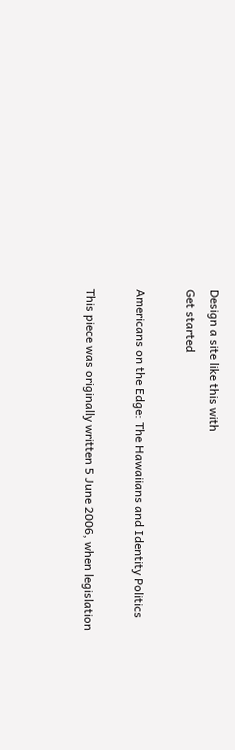Design a site like this with
Get started

Americans on the Edge: The Hawaiians and Identity Politics

This piece was originally written 5 June 2006, when legislation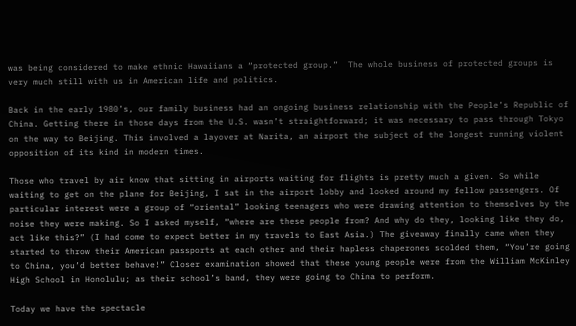was being considered to make ethnic Hawaiians a “protected group.”  The whole business of protected groups is very much still with us in American life and politics.

Back in the early 1980’s, our family business had an ongoing business relationship with the People’s Republic of China. Getting there in those days from the U.S. wasn’t straightforward; it was necessary to pass through Tokyo on the way to Beijing. This involved a layover at Narita, an airport the subject of the longest running violent opposition of its kind in modern times.

Those who travel by air know that sitting in airports waiting for flights is pretty much a given. So while waiting to get on the plane for Beijing, I sat in the airport lobby and looked around my fellow passengers. Of particular interest were a group of “oriental” looking teenagers who were drawing attention to themselves by the noise they were making. So I asked myself, “where are these people from? And why do they, looking like they do, act like this?” (I had come to expect better in my travels to East Asia.) The giveaway finally came when they started to throw their American passports at each other and their hapless chaperones scolded them, “You’re going to China, you’d better behave!” Closer examination showed that these young people were from the William McKinley High School in Honolulu; as their school’s band, they were going to China to perform.

Today we have the spectacle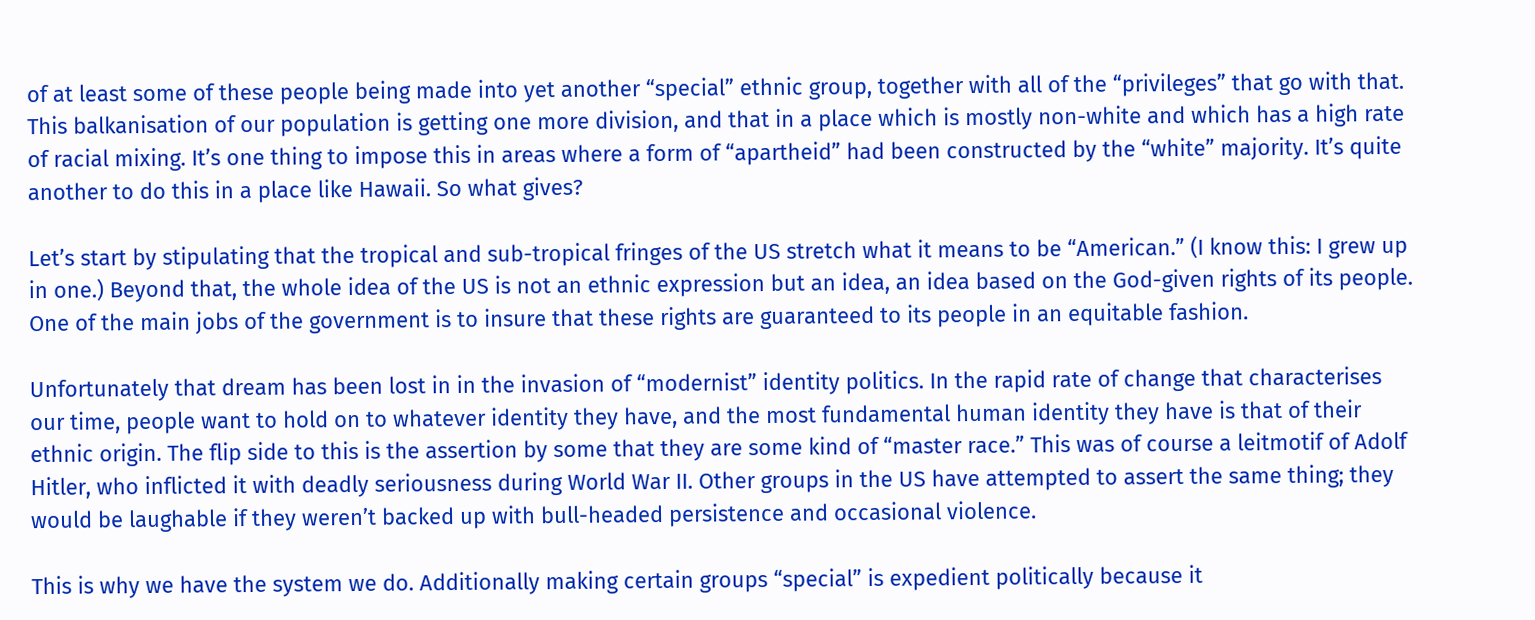of at least some of these people being made into yet another “special” ethnic group, together with all of the “privileges” that go with that. This balkanisation of our population is getting one more division, and that in a place which is mostly non-white and which has a high rate of racial mixing. It’s one thing to impose this in areas where a form of “apartheid” had been constructed by the “white” majority. It’s quite another to do this in a place like Hawaii. So what gives?

Let’s start by stipulating that the tropical and sub-tropical fringes of the US stretch what it means to be “American.” (I know this: I grew up in one.) Beyond that, the whole idea of the US is not an ethnic expression but an idea, an idea based on the God-given rights of its people. One of the main jobs of the government is to insure that these rights are guaranteed to its people in an equitable fashion.

Unfortunately that dream has been lost in in the invasion of “modernist” identity politics. In the rapid rate of change that characterises our time, people want to hold on to whatever identity they have, and the most fundamental human identity they have is that of their ethnic origin. The flip side to this is the assertion by some that they are some kind of “master race.” This was of course a leitmotif of Adolf Hitler, who inflicted it with deadly seriousness during World War II. Other groups in the US have attempted to assert the same thing; they would be laughable if they weren’t backed up with bull-headed persistence and occasional violence.

This is why we have the system we do. Additionally making certain groups “special” is expedient politically because it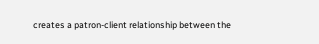creates a patron-client relationship between the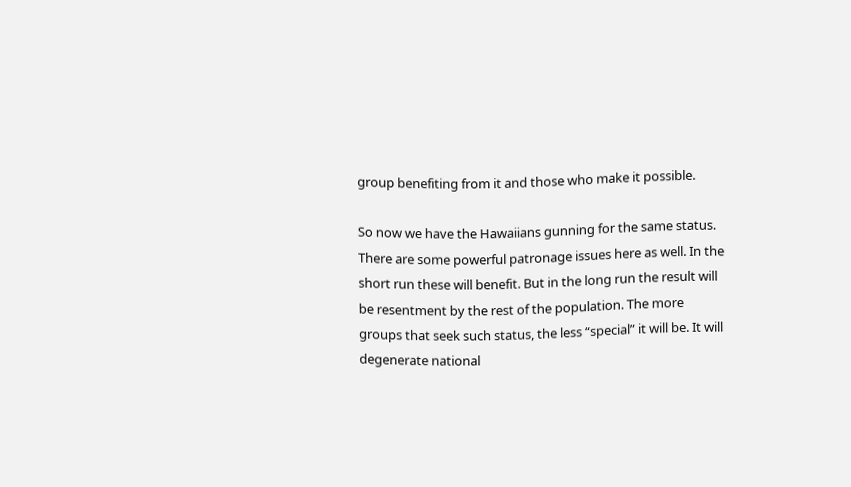group benefiting from it and those who make it possible.

So now we have the Hawaiians gunning for the same status. There are some powerful patronage issues here as well. In the short run these will benefit. But in the long run the result will be resentment by the rest of the population. The more groups that seek such status, the less “special” it will be. It will degenerate national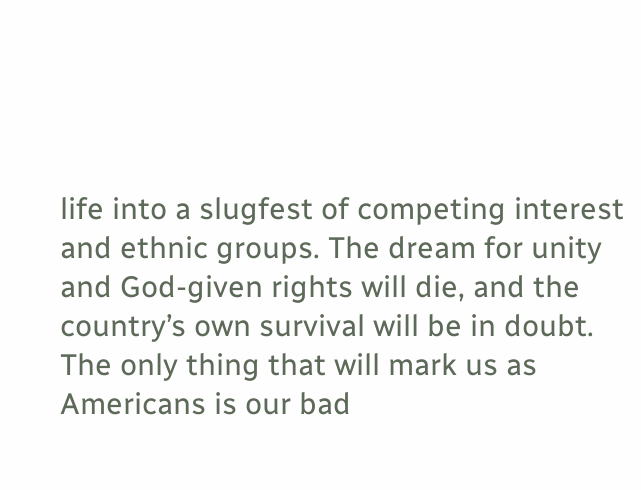life into a slugfest of competing interest and ethnic groups. The dream for unity and God-given rights will die, and the country’s own survival will be in doubt. The only thing that will mark us as Americans is our bad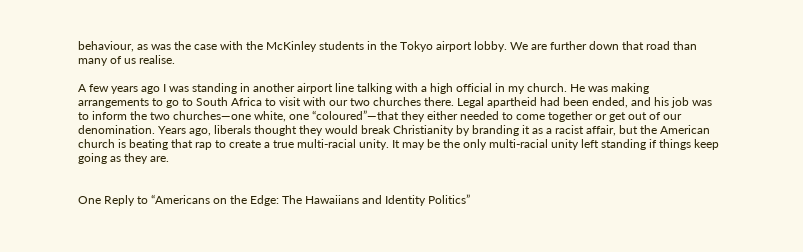behaviour, as was the case with the McKinley students in the Tokyo airport lobby. We are further down that road than many of us realise.

A few years ago I was standing in another airport line talking with a high official in my church. He was making arrangements to go to South Africa to visit with our two churches there. Legal apartheid had been ended, and his job was to inform the two churches—one white, one “coloured”—that they either needed to come together or get out of our denomination. Years ago, liberals thought they would break Christianity by branding it as a racist affair, but the American church is beating that rap to create a true multi-racial unity. It may be the only multi-racial unity left standing if things keep going as they are.


One Reply to “Americans on the Edge: The Hawaiians and Identity Politics”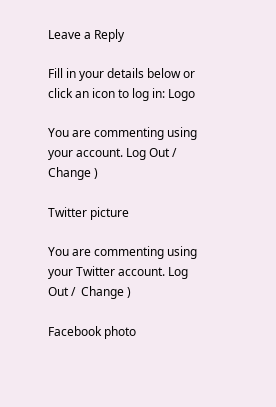Leave a Reply

Fill in your details below or click an icon to log in: Logo

You are commenting using your account. Log Out /  Change )

Twitter picture

You are commenting using your Twitter account. Log Out /  Change )

Facebook photo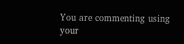You are commenting using your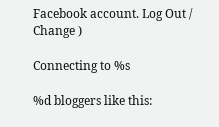Facebook account. Log Out /  Change )

Connecting to %s

%d bloggers like this: